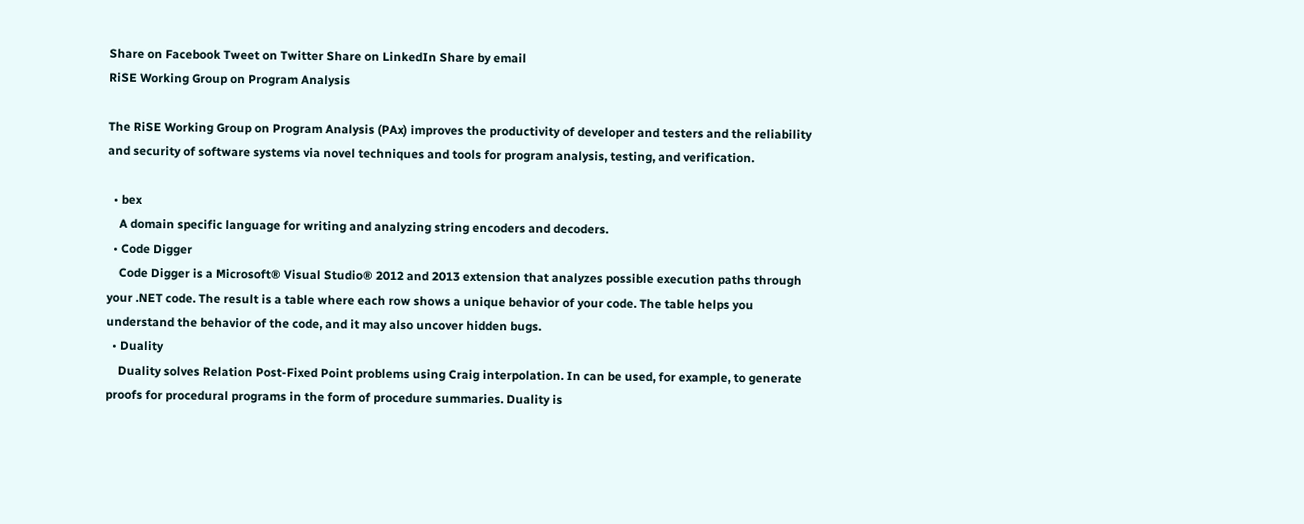Share on Facebook Tweet on Twitter Share on LinkedIn Share by email
RiSE Working Group on Program Analysis

The RiSE Working Group on Program Analysis (PAx) improves the productivity of developer and testers and the reliability and security of software systems via novel techniques and tools for program analysis, testing, and verification.

  • bex
    A domain specific language for writing and analyzing string encoders and decoders.
  • Code Digger
    Code Digger is a Microsoft® Visual Studio® 2012 and 2013 extension that analyzes possible execution paths through your .NET code. The result is a table where each row shows a unique behavior of your code. The table helps you understand the behavior of the code, and it may also uncover hidden bugs.
  • Duality
    Duality solves Relation Post-Fixed Point problems using Craig interpolation. In can be used, for example, to generate proofs for procedural programs in the form of procedure summaries. Duality is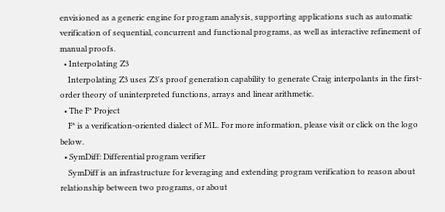envisioned as a generic engine for program analysis, supporting applications such as automatic verification of sequential, concurrent and functional programs, as well as interactive refinement of manual proofs.
  • Interpolating Z3
    Interpolating Z3 uses Z3's proof generation capability to generate Craig interpolants in the first-order theory of uninterpreted functions, arrays and linear arithmetic.
  • The F* Project
    F* is a verification-oriented dialect of ML. For more information, please visit or click on the logo below.
  • SymDiff: Differential program verifier
    SymDiff is an infrastructure for leveraging and extending program verification to reason about relationship between two programs, or about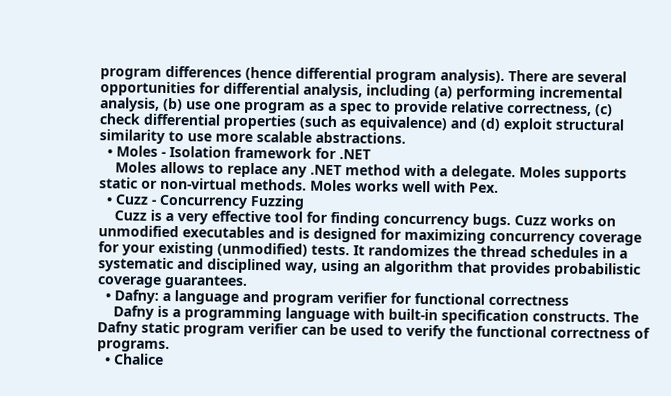program differences (hence differential program analysis). There are several opportunities for differential analysis, including (a) performing incremental analysis, (b) use one program as a spec to provide relative correctness, (c) check differential properties (such as equivalence) and (d) exploit structural similarity to use more scalable abstractions.
  • Moles - Isolation framework for .NET
    Moles allows to replace any .NET method with a delegate. Moles supports static or non-virtual methods. Moles works well with Pex.
  • Cuzz - Concurrency Fuzzing
    Cuzz is a very effective tool for finding concurrency bugs. Cuzz works on unmodified executables and is designed for maximizing concurrency coverage for your existing (unmodified) tests. It randomizes the thread schedules in a systematic and disciplined way, using an algorithm that provides probabilistic coverage guarantees.
  • Dafny: a language and program verifier for functional correctness
    Dafny is a programming language with built-in specification constructs. The Dafny static program verifier can be used to verify the functional correctness of programs.
  • Chalice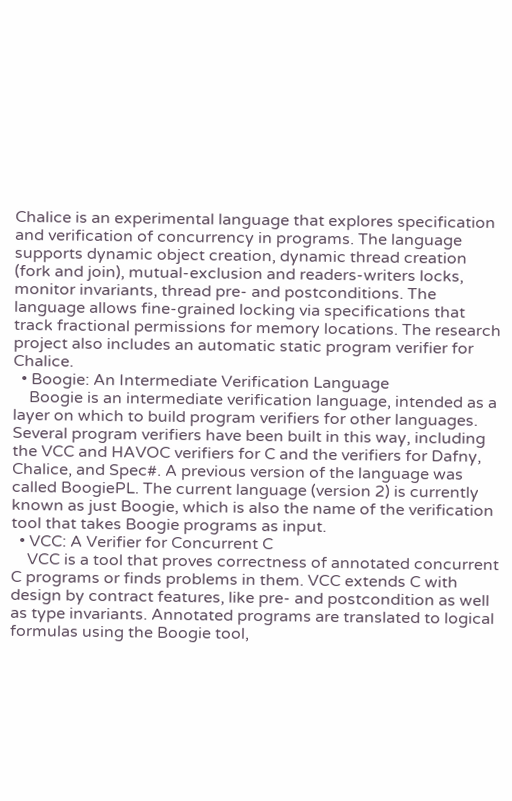Chalice is an experimental language that explores specification and verification of concurrency in programs. The language supports dynamic object creation, dynamic thread creation (fork and join), mutual-exclusion and readers-writers locks, monitor invariants, thread pre- and postconditions. The language allows fine-grained locking via specifications that track fractional permissions for memory locations. The research project also includes an automatic static program verifier for Chalice.
  • Boogie: An Intermediate Verification Language
    Boogie is an intermediate verification language, intended as a layer on which to build program verifiers for other languages. Several program verifiers have been built in this way, including the VCC and HAVOC verifiers for C and the verifiers for Dafny, Chalice, and Spec#. A previous version of the language was called BoogiePL. The current language (version 2) is currently known as just Boogie, which is also the name of the verification tool that takes Boogie programs as input.
  • VCC: A Verifier for Concurrent C
    VCC is a tool that proves correctness of annotated concurrent C programs or finds problems in them. VCC extends C with design by contract features, like pre- and postcondition as well as type invariants. Annotated programs are translated to logical formulas using the Boogie tool,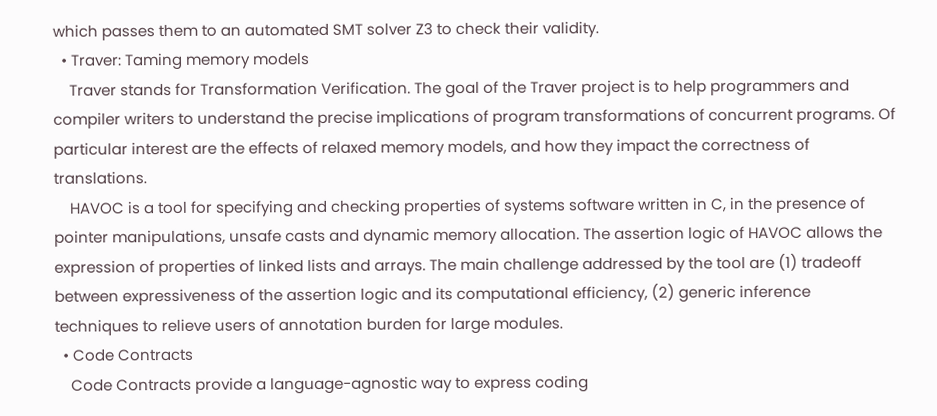which passes them to an automated SMT solver Z3 to check their validity.
  • Traver: Taming memory models
    Traver stands for Transformation Verification. The goal of the Traver project is to help programmers and compiler writers to understand the precise implications of program transformations of concurrent programs. Of particular interest are the effects of relaxed memory models, and how they impact the correctness of translations.
    HAVOC is a tool for specifying and checking properties of systems software written in C, in the presence of pointer manipulations, unsafe casts and dynamic memory allocation. The assertion logic of HAVOC allows the expression of properties of linked lists and arrays. The main challenge addressed by the tool are (1) tradeoff between expressiveness of the assertion logic and its computational efficiency, (2) generic inference techniques to relieve users of annotation burden for large modules.
  • Code Contracts
    Code Contracts provide a language-agnostic way to express coding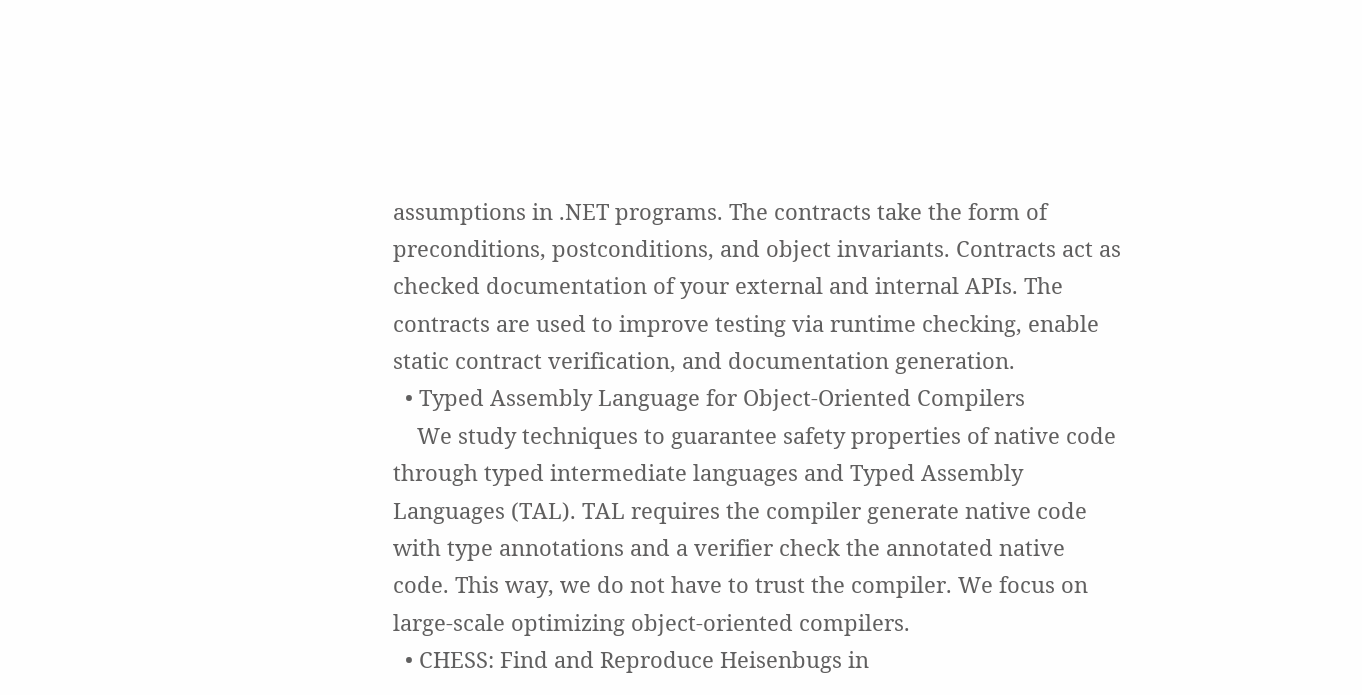assumptions in .NET programs. The contracts take the form of preconditions, postconditions, and object invariants. Contracts act as checked documentation of your external and internal APIs. The contracts are used to improve testing via runtime checking, enable static contract verification, and documentation generation.
  • Typed Assembly Language for Object-Oriented Compilers
    We study techniques to guarantee safety properties of native code through typed intermediate languages and Typed Assembly Languages (TAL). TAL requires the compiler generate native code with type annotations and a verifier check the annotated native code. This way, we do not have to trust the compiler. We focus on large-scale optimizing object-oriented compilers.
  • CHESS: Find and Reproduce Heisenbugs in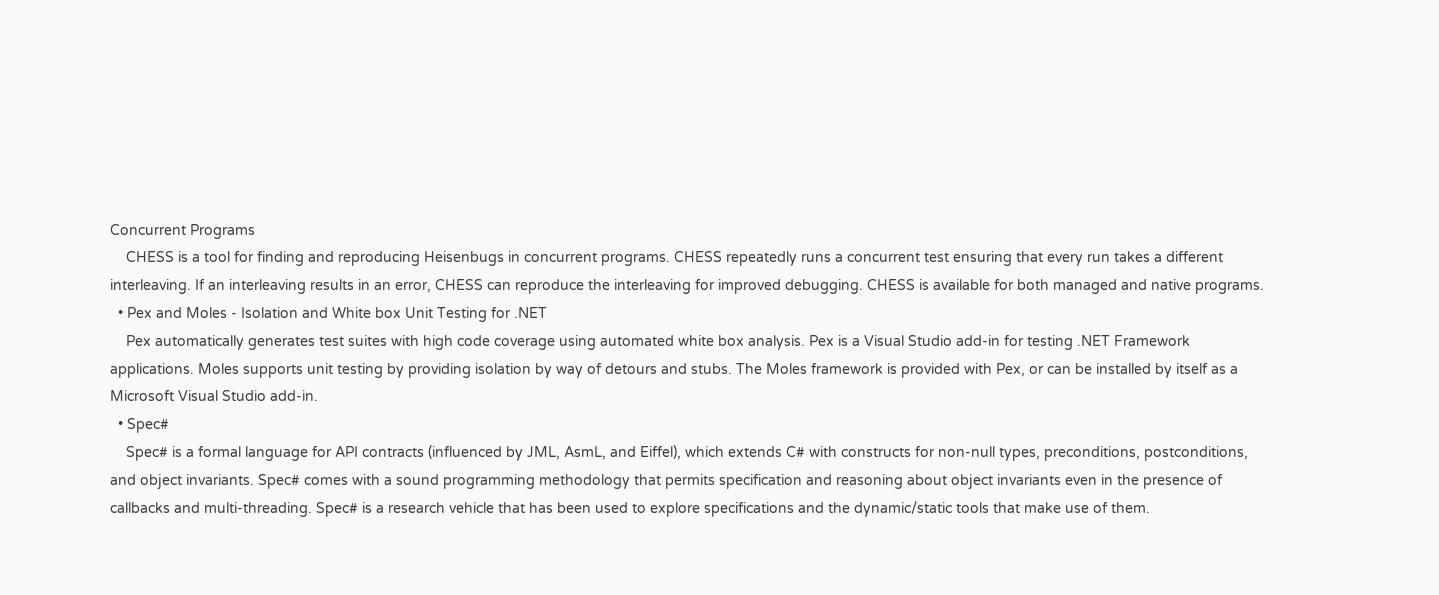Concurrent Programs
    CHESS is a tool for finding and reproducing Heisenbugs in concurrent programs. CHESS repeatedly runs a concurrent test ensuring that every run takes a different interleaving. If an interleaving results in an error, CHESS can reproduce the interleaving for improved debugging. CHESS is available for both managed and native programs.
  • Pex and Moles - Isolation and White box Unit Testing for .NET
    Pex automatically generates test suites with high code coverage using automated white box analysis. Pex is a Visual Studio add-in for testing .NET Framework applications. Moles supports unit testing by providing isolation by way of detours and stubs. The Moles framework is provided with Pex, or can be installed by itself as a Microsoft Visual Studio add-in.
  • Spec#
    Spec# is a formal language for API contracts (influenced by JML, AsmL, and Eiffel), which extends C# with constructs for non-null types, preconditions, postconditions, and object invariants. Spec# comes with a sound programming methodology that permits specification and reasoning about object invariants even in the presence of callbacks and multi-threading. Spec# is a research vehicle that has been used to explore specifications and the dynamic/static tools that make use of them.